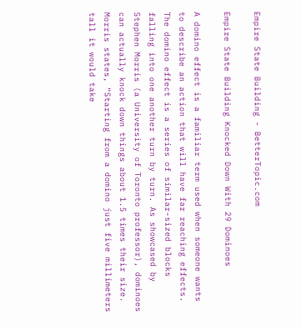Empire State Building - BetterTopic.com

Empire State Building Knocked Down With 29 Dominoes

A domino effect is a familiar term used when someone wants to describe an action that will have far reaching effects. The domino effect is a series of similar-sized blocks falling into one another turn by turn. As showcased by Stephen Morris (a University of Toronto professor), dominoes can actually knock down things about 1.5 times their size. Morris states, “Starting from a domino just five millimeters tall it would take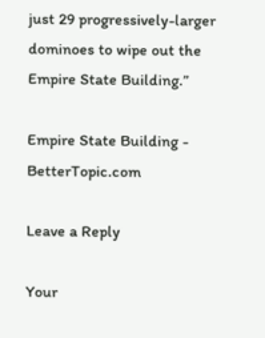just 29 progressively-larger dominoes to wipe out the Empire State Building.”

Empire State Building - BetterTopic.com

Leave a Reply

Your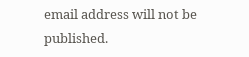email address will not be published.